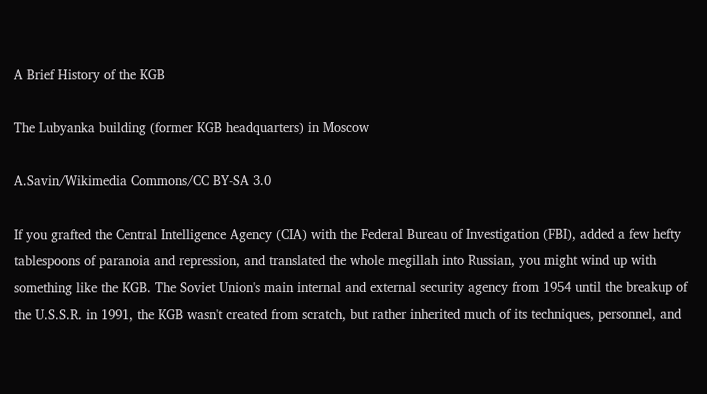A Brief History of the KGB

The Lubyanka building (former KGB headquarters) in Moscow

A.Savin/Wikimedia Commons/CC BY-SA 3.0

If you grafted the Central Intelligence Agency (CIA) with the Federal Bureau of Investigation (FBI), added a few hefty tablespoons of paranoia and repression, and translated the whole megillah into Russian, you might wind up with something like the KGB. The Soviet Union's main internal and external security agency from 1954 until the breakup of the U.S.S.R. in 1991, the KGB wasn't created from scratch, but rather inherited much of its techniques, personnel, and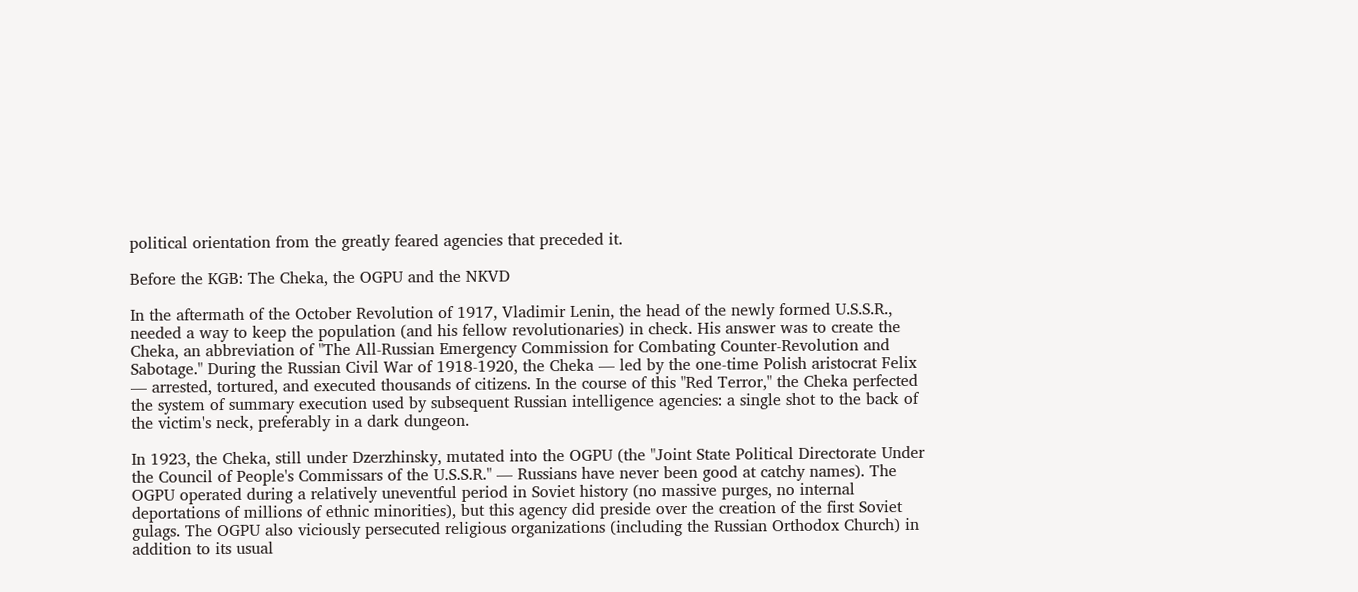political orientation from the greatly feared agencies that preceded it.

Before the KGB: The Cheka, the OGPU and the NKVD

In the aftermath of the October Revolution of 1917, Vladimir Lenin, the head of the newly formed U.S.S.R., needed a way to keep the population (and his fellow revolutionaries) in check. His answer was to create the Cheka, an abbreviation of "The All-Russian Emergency Commission for Combating Counter-Revolution and Sabotage." During the Russian Civil War of 1918-1920, the Cheka — led by the one-time Polish aristocrat Felix — arrested, tortured, and executed thousands of citizens. In the course of this "Red Terror," the Cheka perfected the system of summary execution used by subsequent Russian intelligence agencies: a single shot to the back of the victim's neck, preferably in a dark dungeon.

In 1923, the Cheka, still under Dzerzhinsky, mutated into the OGPU (the "Joint State Political Directorate Under the Council of People's Commissars of the U.S.S.R." — Russians have never been good at catchy names). The OGPU operated during a relatively uneventful period in Soviet history (no massive purges, no internal deportations of millions of ethnic minorities), but this agency did preside over the creation of the first Soviet gulags. The OGPU also viciously persecuted religious organizations (including the Russian Orthodox Church) in addition to its usual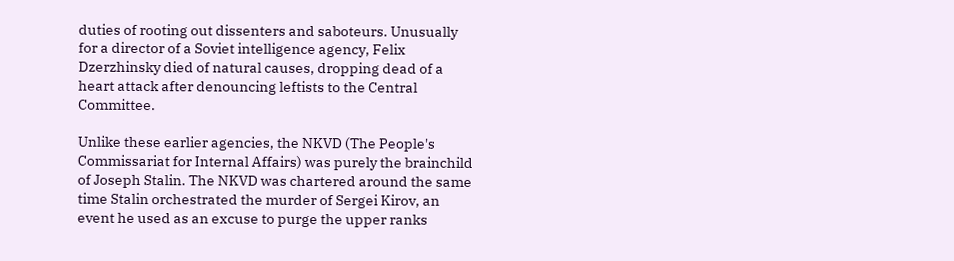duties of rooting out dissenters and saboteurs. Unusually for a director of a Soviet intelligence agency, Felix Dzerzhinsky died of natural causes, dropping dead of a heart attack after denouncing leftists to the Central Committee.

Unlike these earlier agencies, the NKVD (The People's Commissariat for Internal Affairs) was purely the brainchild of Joseph Stalin. The NKVD was chartered around the same time Stalin orchestrated the murder of Sergei Kirov, an event he used as an excuse to purge the upper ranks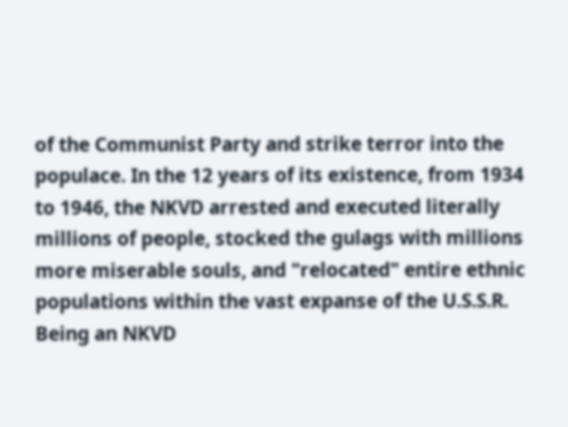of the Communist Party and strike terror into the populace. In the 12 years of its existence, from 1934 to 1946, the NKVD arrested and executed literally millions of people, stocked the gulags with millions more miserable souls, and "relocated" entire ethnic populations within the vast expanse of the U.S.S.R. Being an NKVD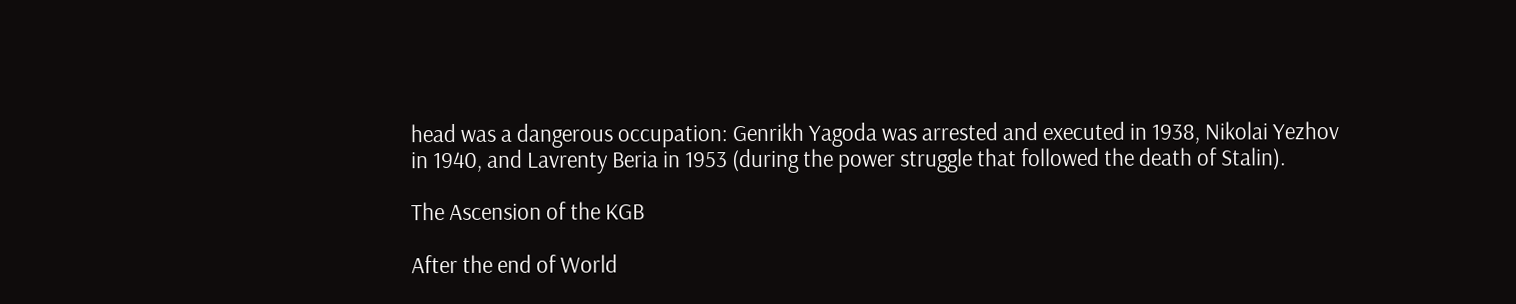head was a dangerous occupation: Genrikh Yagoda was arrested and executed in 1938, Nikolai Yezhov in 1940, and Lavrenty Beria in 1953 (during the power struggle that followed the death of Stalin).

The Ascension of the KGB

After the end of World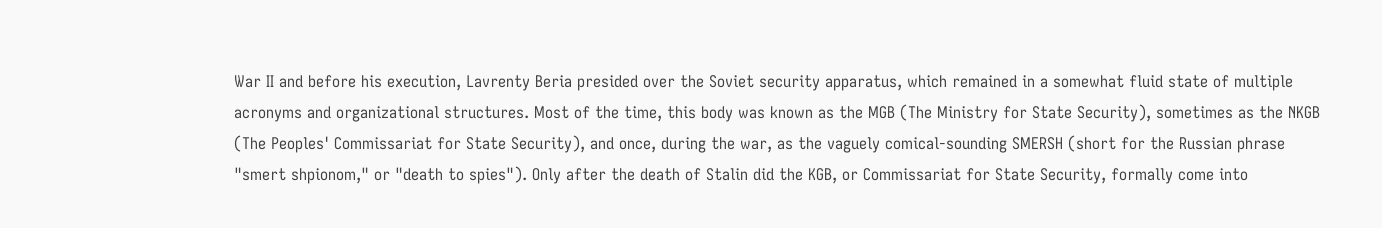War II and before his execution, Lavrenty Beria presided over the Soviet security apparatus, which remained in a somewhat fluid state of multiple acronyms and organizational structures. Most of the time, this body was known as the MGB (The Ministry for State Security), sometimes as the NKGB (The Peoples' Commissariat for State Security), and once, during the war, as the vaguely comical-sounding SMERSH (short for the Russian phrase "smert shpionom," or "death to spies"). Only after the death of Stalin did the KGB, or Commissariat for State Security, formally come into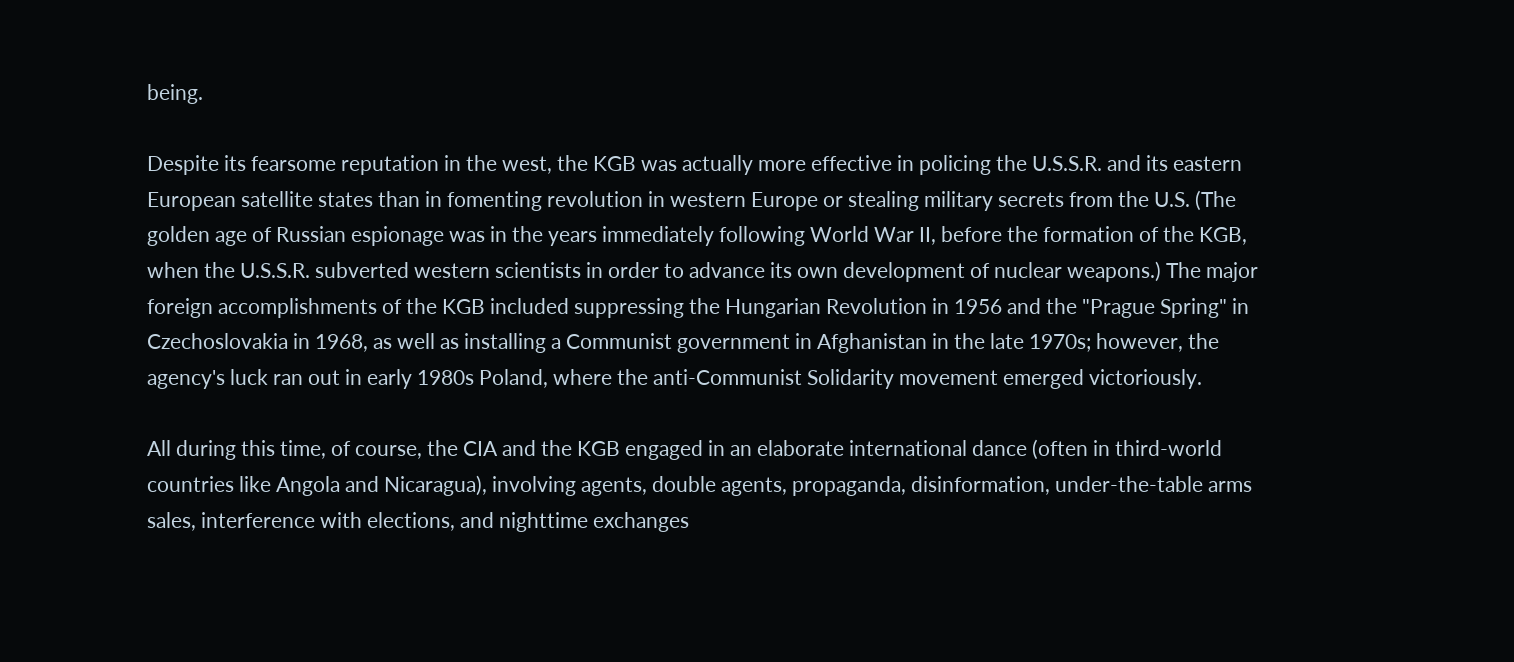being.

Despite its fearsome reputation in the west, the KGB was actually more effective in policing the U.S.S.R. and its eastern European satellite states than in fomenting revolution in western Europe or stealing military secrets from the U.S. (The golden age of Russian espionage was in the years immediately following World War II, before the formation of the KGB, when the U.S.S.R. subverted western scientists in order to advance its own development of nuclear weapons.) The major foreign accomplishments of the KGB included suppressing the Hungarian Revolution in 1956 and the "Prague Spring" in Czechoslovakia in 1968, as well as installing a Communist government in Afghanistan in the late 1970s; however, the agency's luck ran out in early 1980s Poland, where the anti-Communist Solidarity movement emerged victoriously.

All during this time, of course, the CIA and the KGB engaged in an elaborate international dance (often in third-world countries like Angola and Nicaragua), involving agents, double agents, propaganda, disinformation, under-the-table arms sales, interference with elections, and nighttime exchanges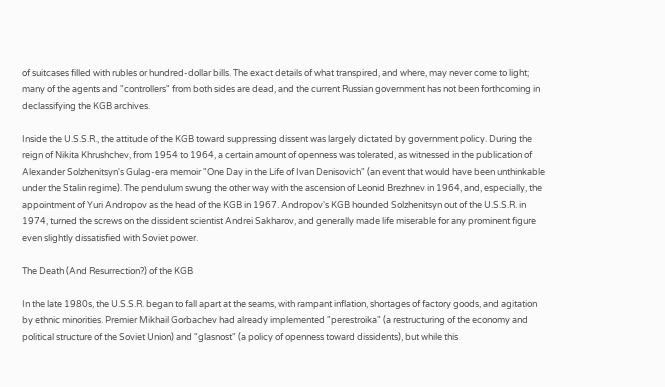of suitcases filled with rubles or hundred-dollar bills. The exact details of what transpired, and where, may never come to light; many of the agents and "controllers" from both sides are dead, and the current Russian government has not been forthcoming in declassifying the KGB archives.

Inside the U.S.S.R., the attitude of the KGB toward suppressing dissent was largely dictated by government policy. During the reign of Nikita Khrushchev, from 1954 to 1964, a certain amount of openness was tolerated, as witnessed in the publication of Alexander Solzhenitsyn's Gulag-era memoir "One Day in the Life of Ivan Denisovich" (an event that would have been unthinkable under the Stalin regime). The pendulum swung the other way with the ascension of Leonid Brezhnev in 1964, and, especially, the appointment of Yuri Andropov as the head of the KGB in 1967. Andropov's KGB hounded Solzhenitsyn out of the U.S.S.R. in 1974, turned the screws on the dissident scientist Andrei Sakharov, and generally made life miserable for any prominent figure even slightly dissatisfied with Soviet power.

The Death (And Resurrection?) of the KGB

In the late 1980s, the U.S.S.R. began to fall apart at the seams, with rampant inflation, shortages of factory goods, and agitation by ethnic minorities. Premier Mikhail Gorbachev had already implemented "perestroika" (a restructuring of the economy and political structure of the Soviet Union) and "glasnost" (a policy of openness toward dissidents), but while this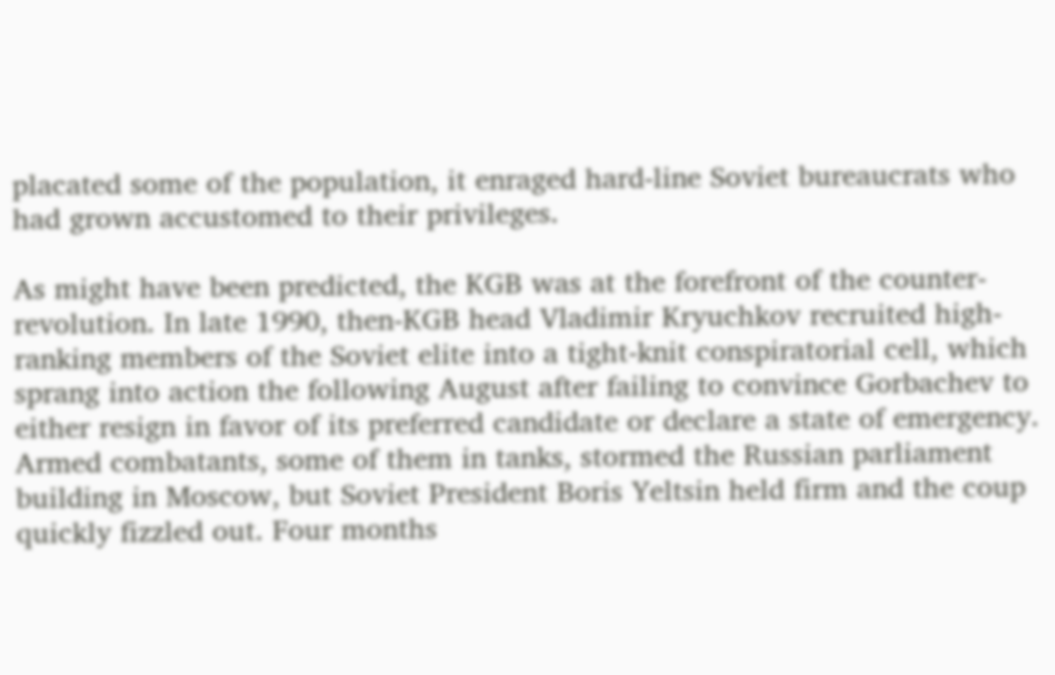placated some of the population, it enraged hard-line Soviet bureaucrats who had grown accustomed to their privileges.

As might have been predicted, the KGB was at the forefront of the counter-revolution. In late 1990, then-KGB head Vladimir Kryuchkov recruited high-ranking members of the Soviet elite into a tight-knit conspiratorial cell, which sprang into action the following August after failing to convince Gorbachev to either resign in favor of its preferred candidate or declare a state of emergency. Armed combatants, some of them in tanks, stormed the Russian parliament building in Moscow, but Soviet President Boris Yeltsin held firm and the coup quickly fizzled out. Four months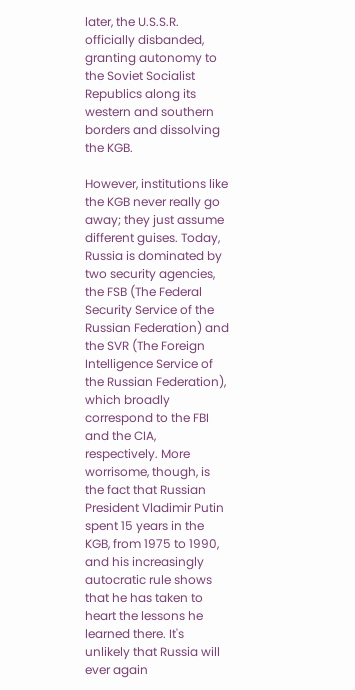later, the U.S.S.R. officially disbanded, granting autonomy to the Soviet Socialist Republics along its western and southern borders and dissolving the KGB.

However, institutions like the KGB never really go away; they just assume different guises. Today, Russia is dominated by two security agencies, the FSB (The Federal Security Service of the Russian Federation) and the SVR (The Foreign Intelligence Service of the Russian Federation), which broadly correspond to the FBI and the CIA, respectively. More worrisome, though, is the fact that Russian President Vladimir Putin spent 15 years in the KGB, from 1975 to 1990, and his increasingly autocratic rule shows that he has taken to heart the lessons he learned there. It's unlikely that Russia will ever again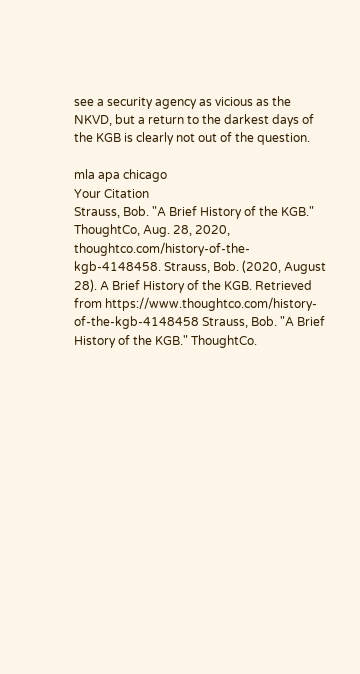see a security agency as vicious as the NKVD, but a return to the darkest days of the KGB is clearly not out of the question.

mla apa chicago
Your Citation
Strauss, Bob. "A Brief History of the KGB." ThoughtCo, Aug. 28, 2020, thoughtco.com/history-of-the-kgb-4148458. Strauss, Bob. (2020, August 28). A Brief History of the KGB. Retrieved from https://www.thoughtco.com/history-of-the-kgb-4148458 Strauss, Bob. "A Brief History of the KGB." ThoughtCo.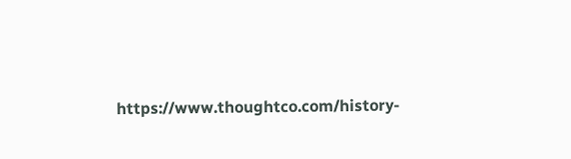https://www.thoughtco.com/history-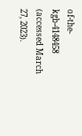of-the-kgb-4148458 (accessed March 27, 2023).